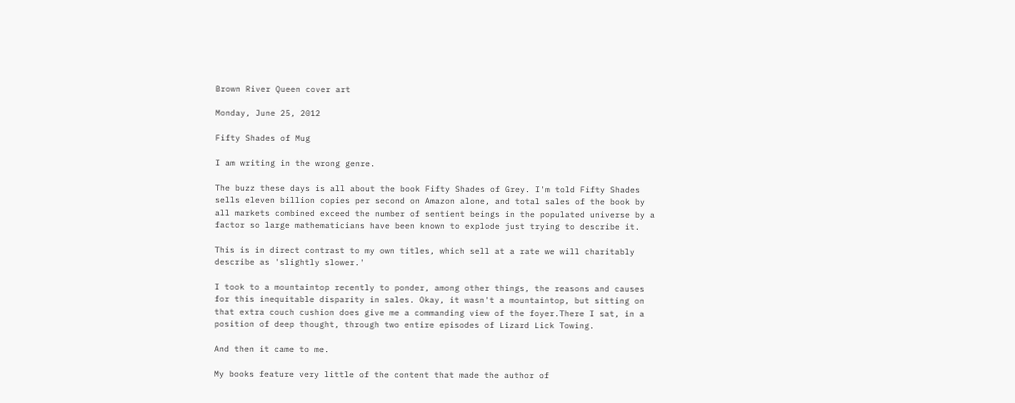Brown River Queen cover art

Monday, June 25, 2012

Fifty Shades of Mug

I am writing in the wrong genre.

The buzz these days is all about the book Fifty Shades of Grey. I'm told Fifty Shades sells eleven billion copies per second on Amazon alone, and total sales of the book by all markets combined exceed the number of sentient beings in the populated universe by a factor so large mathematicians have been known to explode just trying to describe it.

This is in direct contrast to my own titles, which sell at a rate we will charitably describe as 'slightly slower.'

I took to a mountaintop recently to ponder, among other things, the reasons and causes for this inequitable disparity in sales. Okay, it wasn't a mountaintop, but sitting on that extra couch cushion does give me a commanding view of the foyer.There I sat, in a position of deep thought, through two entire episodes of Lizard Lick Towing.

And then it came to me.

My books feature very little of the content that made the author of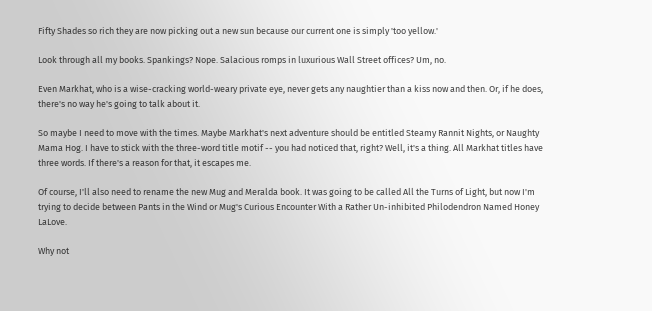Fifty Shades so rich they are now picking out a new sun because our current one is simply 'too yellow.'

Look through all my books. Spankings? Nope. Salacious romps in luxurious Wall Street offices? Um, no.

Even Markhat, who is a wise-cracking world-weary private eye, never gets any naughtier than a kiss now and then. Or, if he does, there's no way he's going to talk about it.

So maybe I need to move with the times. Maybe Markhat's next adventure should be entitled Steamy Rannit Nights, or Naughty Mama Hog. I have to stick with the three-word title motif -- you had noticed that, right? Well, it's a thing. All Markhat titles have three words. If there's a reason for that, it escapes me.

Of course, I'll also need to rename the new Mug and Meralda book. It was going to be called All the Turns of Light, but now I'm trying to decide between Pants in the Wind or Mug's Curious Encounter With a Rather Un-inhibited Philodendron Named Honey LaLove.

Why not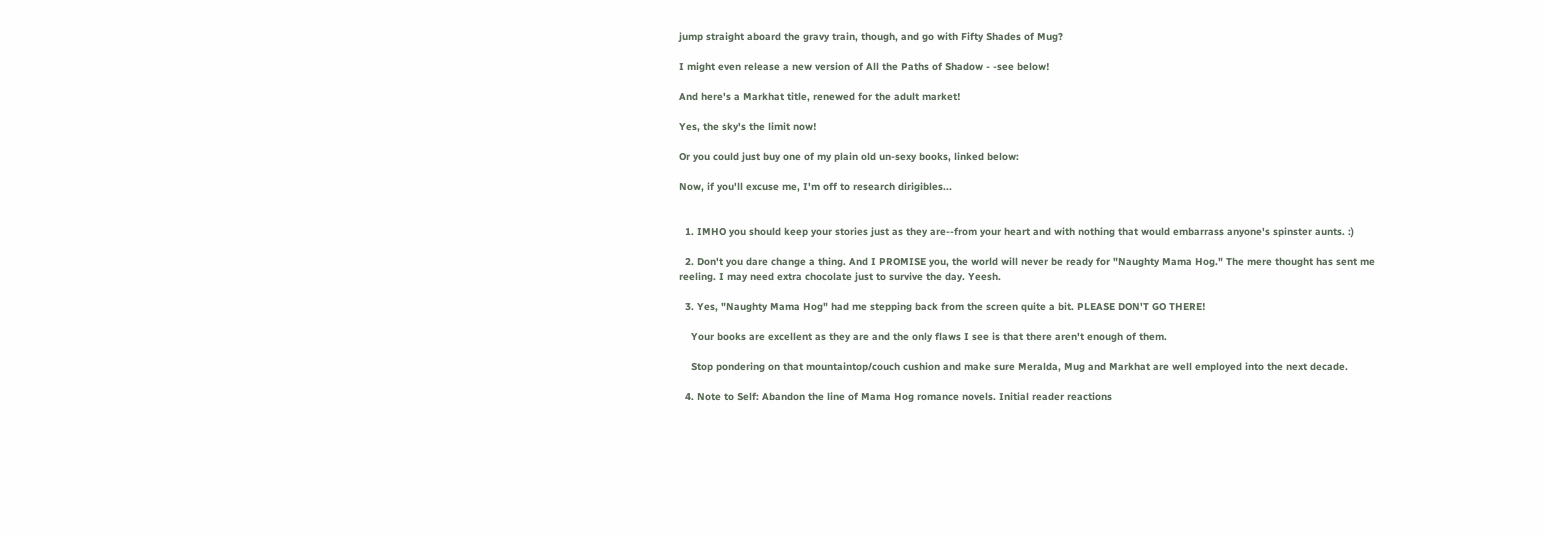jump straight aboard the gravy train, though, and go with Fifty Shades of Mug?

I might even release a new version of All the Paths of Shadow - -see below!

And here's a Markhat title, renewed for the adult market!

Yes, the sky's the limit now!

Or you could just buy one of my plain old un-sexy books, linked below:

Now, if you'll excuse me, I'm off to research dirigibles...


  1. IMHO you should keep your stories just as they are--from your heart and with nothing that would embarrass anyone's spinster aunts. :)

  2. Don't you dare change a thing. And I PROMISE you, the world will never be ready for "Naughty Mama Hog." The mere thought has sent me reeling. I may need extra chocolate just to survive the day. Yeesh.

  3. Yes, "Naughty Mama Hog" had me stepping back from the screen quite a bit. PLEASE DON'T GO THERE!

    Your books are excellent as they are and the only flaws I see is that there aren't enough of them.

    Stop pondering on that mountaintop/couch cushion and make sure Meralda, Mug and Markhat are well employed into the next decade.

  4. Note to Self: Abandon the line of Mama Hog romance novels. Initial reader reactions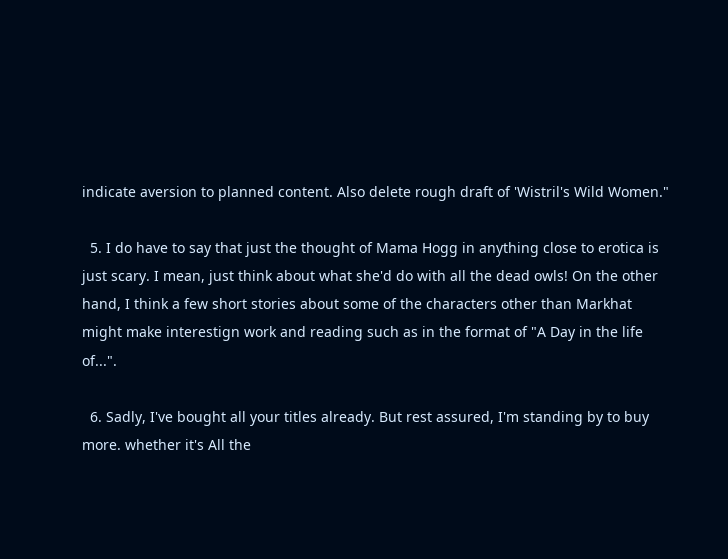indicate aversion to planned content. Also delete rough draft of 'Wistril's Wild Women."

  5. I do have to say that just the thought of Mama Hogg in anything close to erotica is just scary. I mean, just think about what she'd do with all the dead owls! On the other hand, I think a few short stories about some of the characters other than Markhat might make interestign work and reading such as in the format of "A Day in the life of...".

  6. Sadly, I've bought all your titles already. But rest assured, I'm standing by to buy more. whether it's All the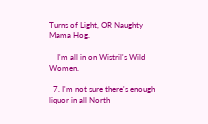Turns of Light, OR Naughty Mama Hog.

    I'm all in on Wistril's Wild Women.

  7. I'm not sure there's enough liquor in all North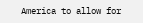America to allow for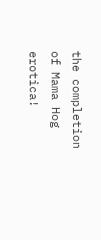the completion of Mama Hog erotica!